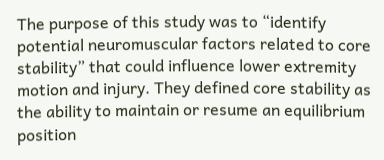The purpose of this study was to “identify potential neuromuscular factors related to core stability” that could influence lower extremity motion and injury. They defined core stability as the ability to maintain or resume an equilibrium position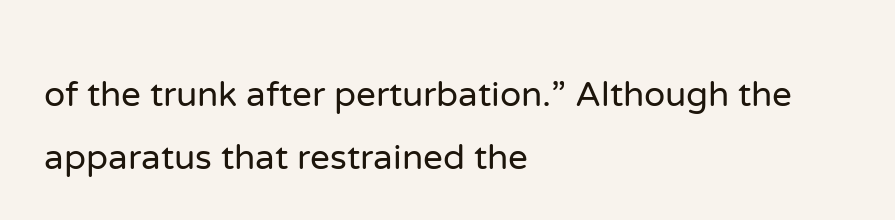of the trunk after perturbation.” Although the apparatus that restrained the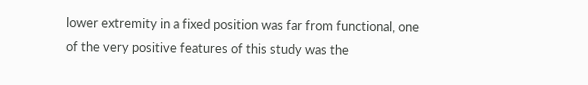lower extremity in a fixed position was far from functional, one of the very positive features of this study was the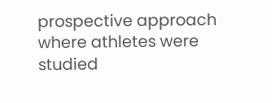prospective approach where athletes were studied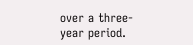over a three-year period.